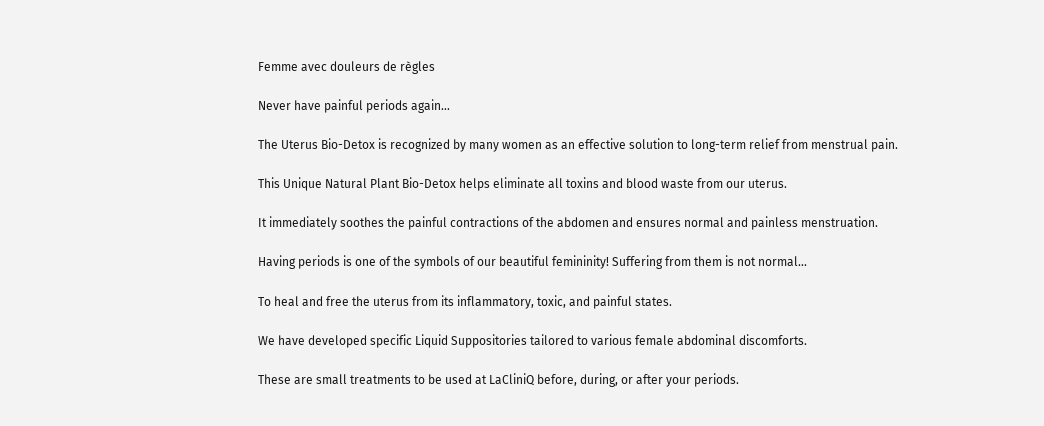Femme avec douleurs de règles

Never have painful periods again...

The Uterus Bio-Detox is recognized by many women as an effective solution to long-term relief from menstrual pain.

This Unique Natural Plant Bio-Detox helps eliminate all toxins and blood waste from our uterus.

It immediately soothes the painful contractions of the abdomen and ensures normal and painless menstruation.

Having periods is one of the symbols of our beautiful femininity! Suffering from them is not normal...

To heal and free the uterus from its inflammatory, toxic, and painful states.

We have developed specific Liquid Suppositories tailored to various female abdominal discomforts.

These are small treatments to be used at LaCliniQ before, during, or after your periods.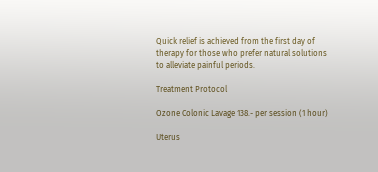Quick relief is achieved from the first day of therapy for those who prefer natural solutions to alleviate painful periods.

Treatment Protocol

Ozone Colonic Lavage 138.- per session (1 hour)

Uterus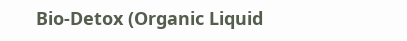Bio-Detox (Organic Liquid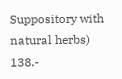Suppository with natural herbs) 138.-